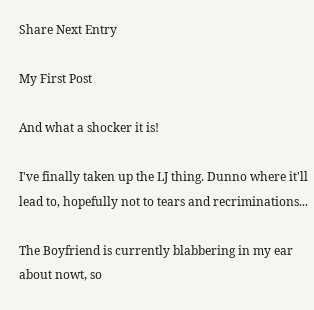Share Next Entry

My First Post

And what a shocker it is!

I've finally taken up the LJ thing. Dunno where it'll lead to, hopefully not to tears and recriminations...

The Boyfriend is currently blabbering in my ear about nowt, so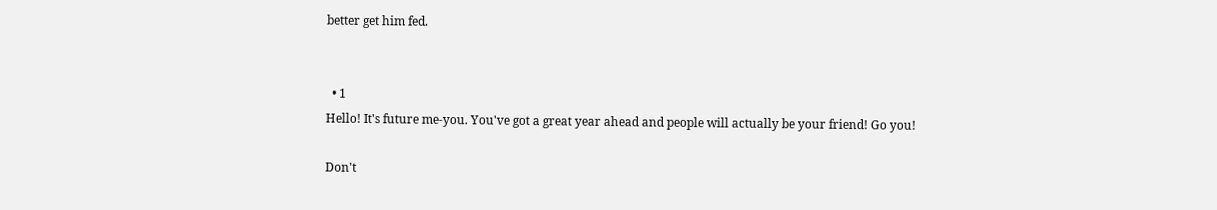better get him fed.


  • 1
Hello! It's future me-you. You've got a great year ahead and people will actually be your friend! Go you!

Don't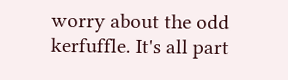worry about the odd kerfuffle. It's all part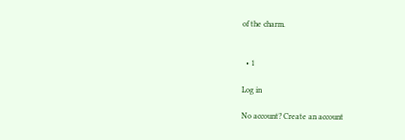of the charm.


  • 1

Log in

No account? Create an account